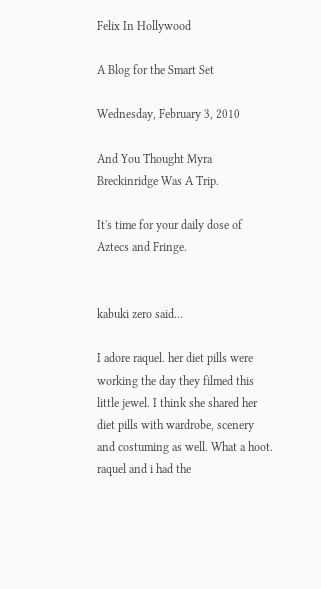Felix In Hollywood

A Blog for the Smart Set

Wednesday, February 3, 2010

And You Thought Myra Breckinridge Was A Trip.

It's time for your daily dose of Aztecs and Fringe.


kabuki zero said...

I adore raquel. her diet pills were working the day they filmed this little jewel. I think she shared her diet pills with wardrobe, scenery and costuming as well. What a hoot. raquel and i had the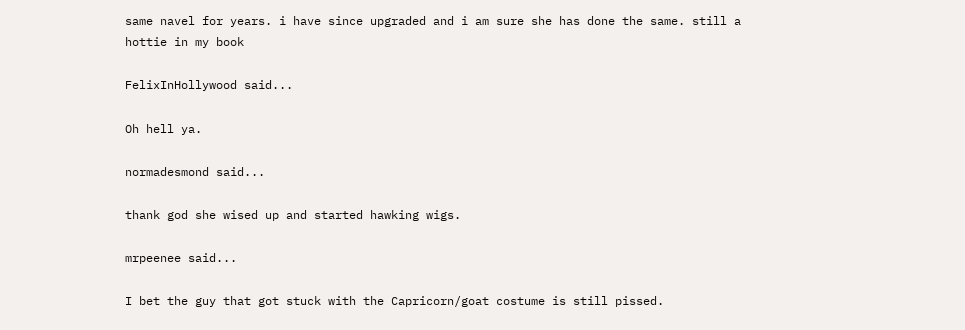same navel for years. i have since upgraded and i am sure she has done the same. still a hottie in my book

FelixInHollywood said...

Oh hell ya.

normadesmond said...

thank god she wised up and started hawking wigs.

mrpeenee said...

I bet the guy that got stuck with the Capricorn/goat costume is still pissed.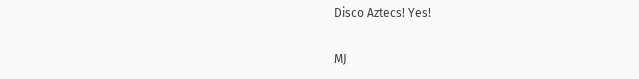Disco Aztecs! Yes!

MJ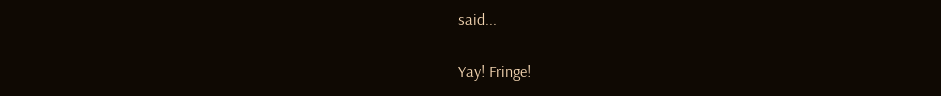said...

Yay! Fringe!